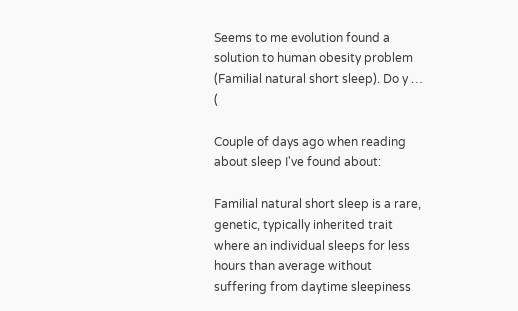Seems to me evolution found a solution to human obesity problem (Familial natural short sleep). Do y … (

Couple of days ago when reading about sleep I've found about:

Familial natural short sleep is a rare, genetic, typically inherited trait where an individual sleeps for less hours than average without suffering from daytime sleepiness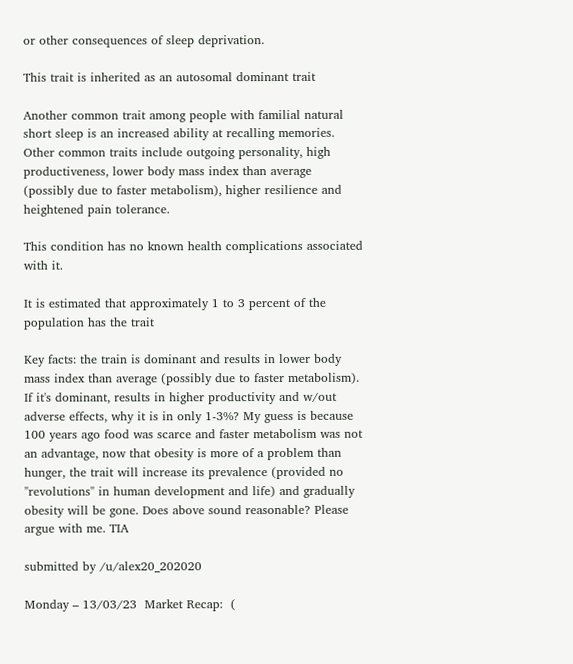or other consequences of sleep deprivation.

This trait is inherited as an autosomal dominant trait

Another common trait among people with familial natural short sleep is an increased ability at recalling memories. Other common traits include outgoing personality, high productiveness, lower body mass index than average (possibly due to faster metabolism), higher resilience and heightened pain tolerance.

This condition has no known health complications associated with it.

It is estimated that approximately 1 to 3 percent of the population has the trait

Key facts: the train is dominant and results in lower body mass index than average (possibly due to faster metabolism). If it's dominant, results in higher productivity and w/out adverse effects, why it is in only 1-3%? My guess is because 100 years ago food was scarce and faster metabolism was not an advantage, now that obesity is more of a problem than hunger, the trait will increase its prevalence (provided no "revolutions" in human development and life) and gradually obesity will be gone. Does above sound reasonable? Please argue with me. TIA

submitted by /u/alex20_202020

Monday – 13/03/23  Market Recap:  (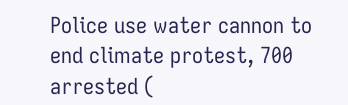Police use water cannon to end climate protest, 700 arrested (